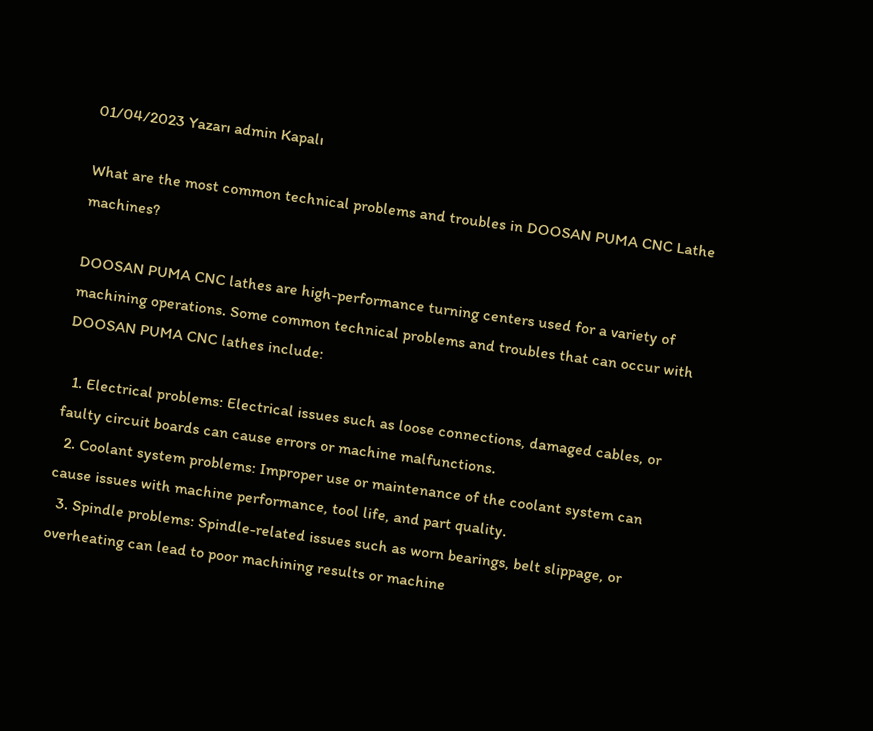01/04/2023 Yazarı admin Kapalı

What are the most common technical problems and troubles in DOOSAN PUMA CNC Lathe machines?

DOOSAN PUMA CNC lathes are high-performance turning centers used for a variety of machining operations. Some common technical problems and troubles that can occur with DOOSAN PUMA CNC lathes include:

  1. Electrical problems: Electrical issues such as loose connections, damaged cables, or faulty circuit boards can cause errors or machine malfunctions.
  2. Coolant system problems: Improper use or maintenance of the coolant system can cause issues with machine performance, tool life, and part quality.
  3. Spindle problems: Spindle-related issues such as worn bearings, belt slippage, or overheating can lead to poor machining results or machine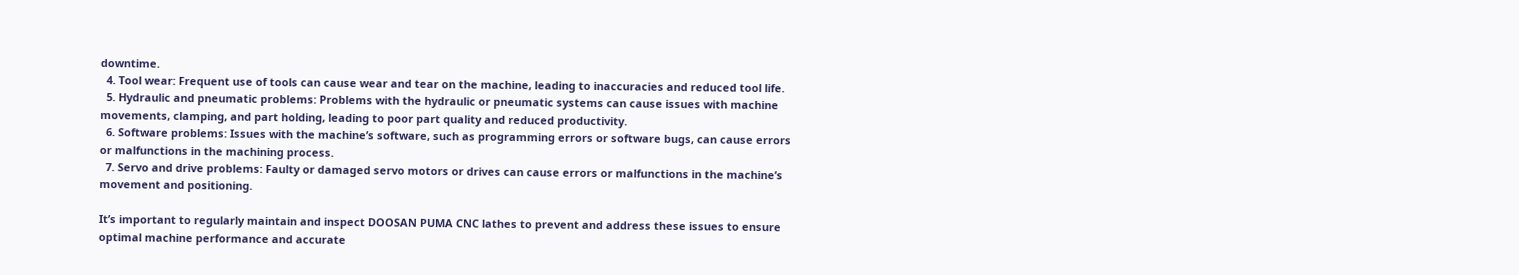downtime.
  4. Tool wear: Frequent use of tools can cause wear and tear on the machine, leading to inaccuracies and reduced tool life.
  5. Hydraulic and pneumatic problems: Problems with the hydraulic or pneumatic systems can cause issues with machine movements, clamping, and part holding, leading to poor part quality and reduced productivity.
  6. Software problems: Issues with the machine’s software, such as programming errors or software bugs, can cause errors or malfunctions in the machining process.
  7. Servo and drive problems: Faulty or damaged servo motors or drives can cause errors or malfunctions in the machine’s movement and positioning.

It’s important to regularly maintain and inspect DOOSAN PUMA CNC lathes to prevent and address these issues to ensure optimal machine performance and accurate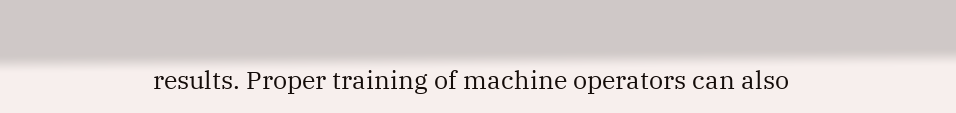results. Proper training of machine operators can also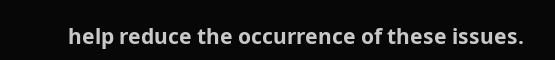help reduce the occurrence of these issues.